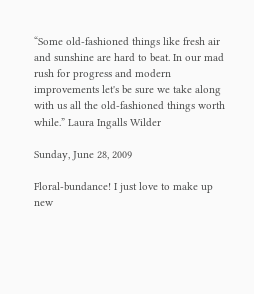“Some old-fashioned things like fresh air and sunshine are hard to beat. In our mad rush for progress and modern improvements let's be sure we take along with us all the old-fashioned things worth while.” Laura Ingalls Wilder

Sunday, June 28, 2009

Floral-bundance! I just love to make up new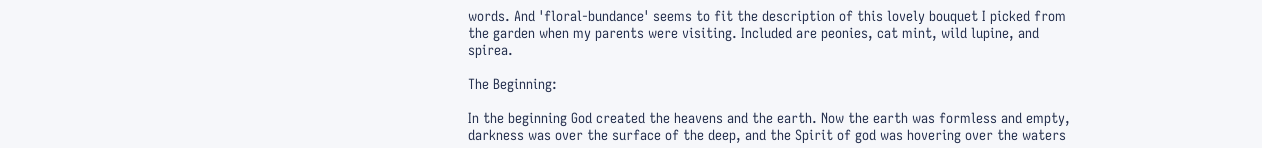words. And 'floral-bundance' seems to fit the description of this lovely bouquet I picked from the garden when my parents were visiting. Included are peonies, cat mint, wild lupine, and spirea.

The Beginning:

In the beginning God created the heavens and the earth. Now the earth was formless and empty, darkness was over the surface of the deep, and the Spirit of god was hovering over the waters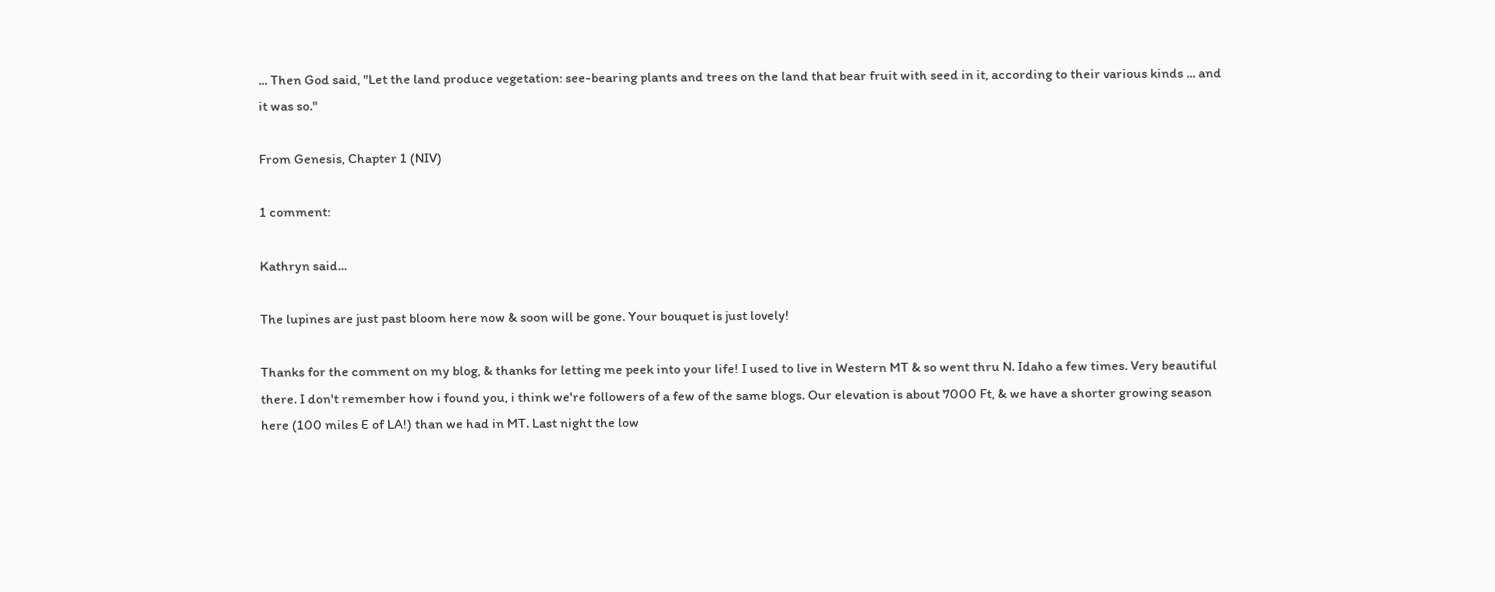... Then God said, "Let the land produce vegetation: see-bearing plants and trees on the land that bear fruit with seed in it, according to their various kinds ... and it was so."

From Genesis, Chapter 1 (NIV)

1 comment:

Kathryn said...

The lupines are just past bloom here now & soon will be gone. Your bouquet is just lovely!

Thanks for the comment on my blog, & thanks for letting me peek into your life! I used to live in Western MT & so went thru N. Idaho a few times. Very beautiful there. I don't remember how i found you, i think we're followers of a few of the same blogs. Our elevation is about 7000 Ft, & we have a shorter growing season here (100 miles E of LA!) than we had in MT. Last night the low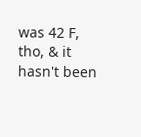was 42 F, tho, & it hasn't been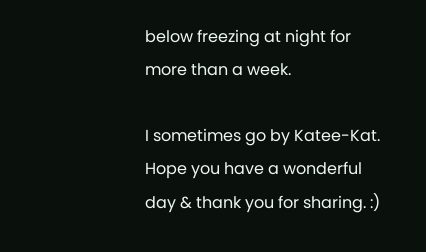below freezing at night for more than a week.

I sometimes go by Katee-Kat. Hope you have a wonderful day & thank you for sharing. :)